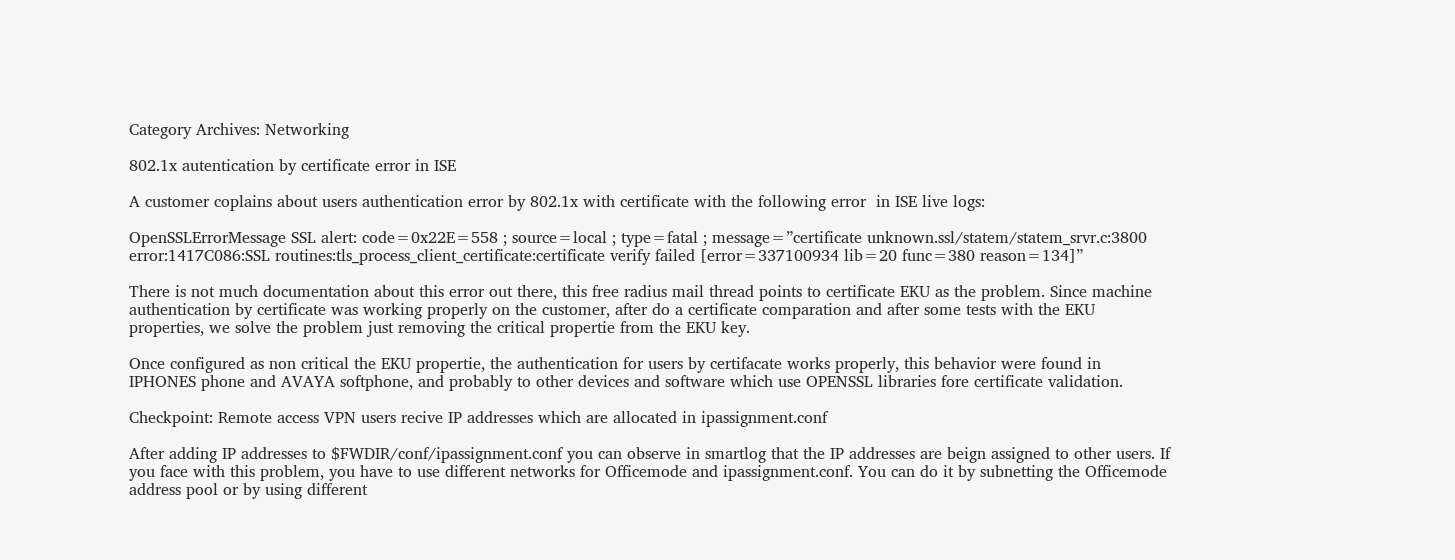Category Archives: Networking

802.1x autentication by certificate error in ISE

A customer coplains about users authentication error by 802.1x with certificate with the following error  in ISE live logs:

OpenSSLErrorMessage SSL alert: code=0x22E=558 ; source=local ; type=fatal ; message=”certificate unknown.ssl/statem/statem_srvr.c:3800 error:1417C086:SSL routines:tls_process_client_certificate:certificate verify failed [error=337100934 lib=20 func=380 reason=134]”

There is not much documentation about this error out there, this free radius mail thread points to certificate EKU as the problem. Since machine authentication by certificate was working properly on the customer, after do a certificate comparation and after some tests with the EKU properties, we solve the problem just removing the critical propertie from the EKU key.

Once configured as non critical the EKU propertie, the authentication for users by certifacate works properly, this behavior were found in IPHONES phone and AVAYA softphone, and probably to other devices and software which use OPENSSL libraries fore certificate validation.

Checkpoint: Remote access VPN users recive IP addresses which are allocated in ipassignment.conf

After adding IP addresses to $FWDIR/conf/ipassignment.conf you can observe in smartlog that the IP addresses are beign assigned to other users. If you face with this problem, you have to use different networks for Officemode and ipassignment.conf. You can do it by subnetting the Officemode address pool or by using different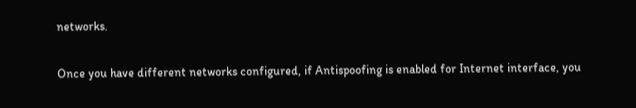networks.

Once you have different networks configured, if Antispoofing is enabled for Internet interface, you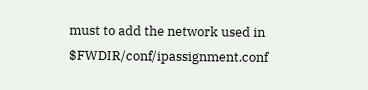must to add the network used in $FWDIR/conf/ipassignment.conf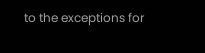to the exceptions for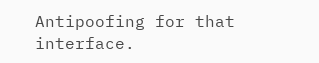Antipoofing for that interface.